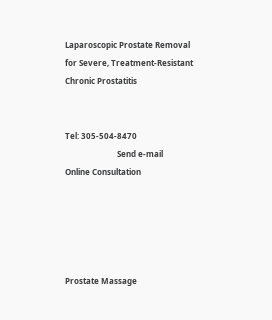Laparoscopic Prostate Removal
for Severe, Treatment-Resistant
Chronic Prostatitis


Tel: 305-504-8470
                          Send e-mail
Online Consultation





Prostate Massage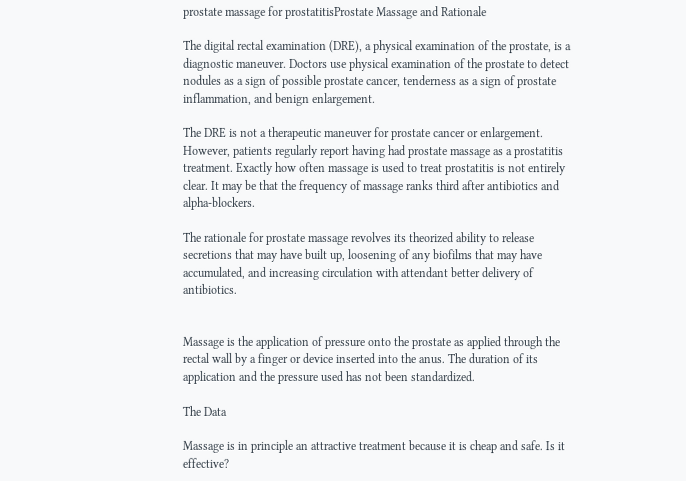prostate massage for prostatitisProstate Massage and Rationale

The digital rectal examination (DRE), a physical examination of the prostate, is a diagnostic maneuver. Doctors use physical examination of the prostate to detect nodules as a sign of possible prostate cancer, tenderness as a sign of prostate inflammation, and benign enlargement.

The DRE is not a therapeutic maneuver for prostate cancer or enlargement. However, patients regularly report having had prostate massage as a prostatitis treatment. Exactly how often massage is used to treat prostatitis is not entirely clear. It may be that the frequency of massage ranks third after antibiotics and alpha-blockers.

The rationale for prostate massage revolves its theorized ability to release secretions that may have built up, loosening of any biofilms that may have accumulated, and increasing circulation with attendant better delivery of antibiotics.


Massage is the application of pressure onto the prostate as applied through the rectal wall by a finger or device inserted into the anus. The duration of its application and the pressure used has not been standardized.

The Data

Massage is in principle an attractive treatment because it is cheap and safe. Is it effective?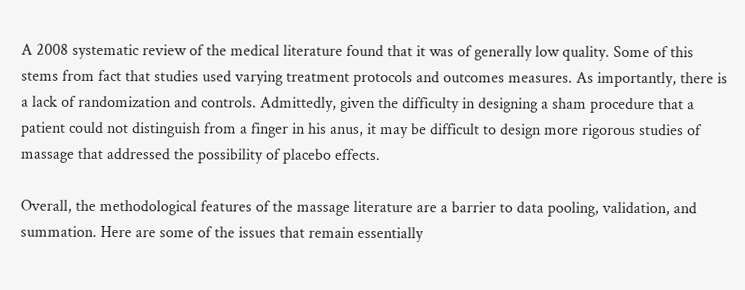A 2008 systematic review of the medical literature found that it was of generally low quality. Some of this stems from fact that studies used varying treatment protocols and outcomes measures. As importantly, there is a lack of randomization and controls. Admittedly, given the difficulty in designing a sham procedure that a patient could not distinguish from a finger in his anus, it may be difficult to design more rigorous studies of massage that addressed the possibility of placebo effects.

Overall, the methodological features of the massage literature are a barrier to data pooling, validation, and summation. Here are some of the issues that remain essentially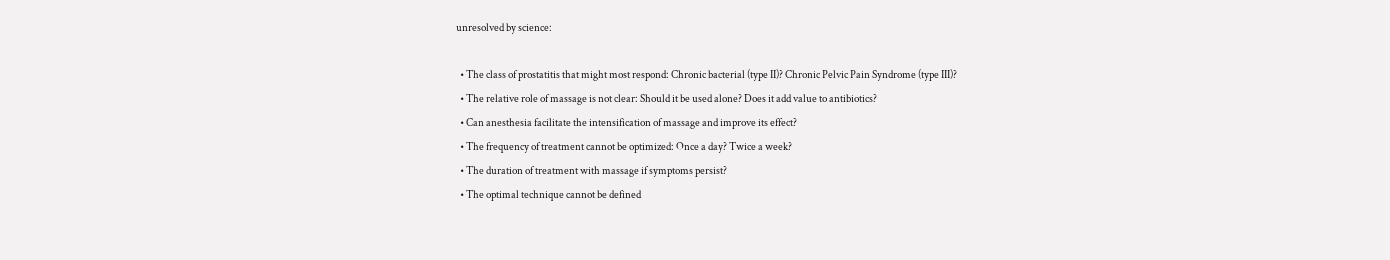unresolved by science:

  • The class of prostatitis that might most respond: Chronic bacterial (type II)? Chronic Pelvic Pain Syndrome (type III)?
  • The relative role of massage is not clear: Should it be used alone? Does it add value to antibiotics?
  • Can anesthesia facilitate the intensification of massage and improve its effect?
  • The frequency of treatment cannot be optimized: Once a day? Twice a week?
  • The duration of treatment with massage if symptoms persist?
  • The optimal technique cannot be defined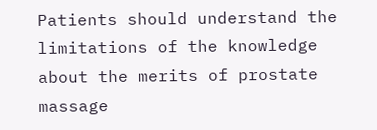Patients should understand the limitations of the knowledge about the merits of prostate massage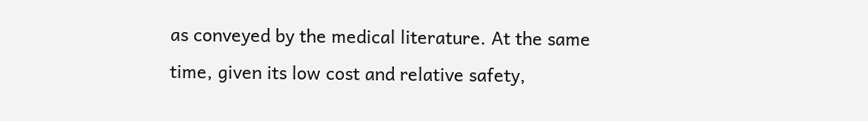as conveyed by the medical literature. At the same time, given its low cost and relative safety,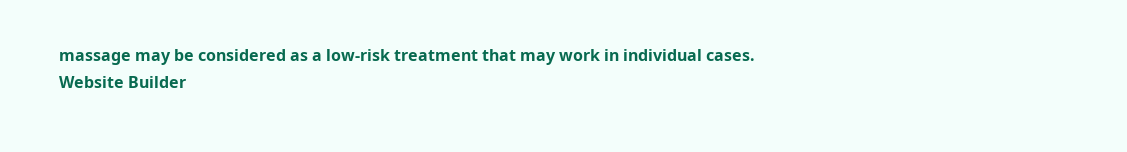massage may be considered as a low-risk treatment that may work in individual cases.
Website Builder